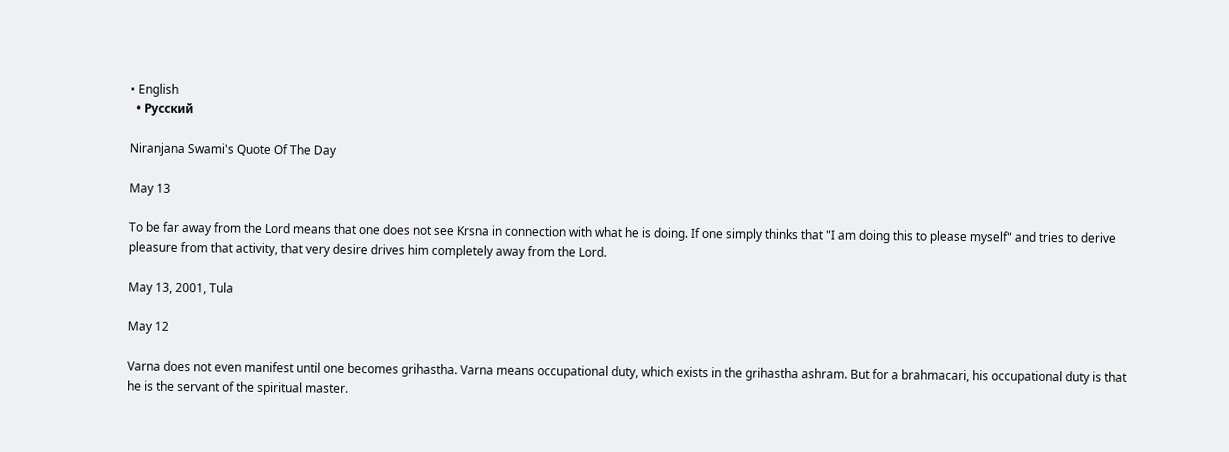• English
  • Русский

Niranjana Swami's Quote Of The Day

May 13

To be far away from the Lord means that one does not see Krsna in connection with what he is doing. If one simply thinks that "I am doing this to please myself" and tries to derive pleasure from that activity, that very desire drives him completely away from the Lord.

May 13, 2001, Tula

May 12

Varna does not even manifest until one becomes grihastha. Varna means occupational duty, which exists in the grihastha ashram. But for a brahmacari, his occupational duty is that he is the servant of the spiritual master.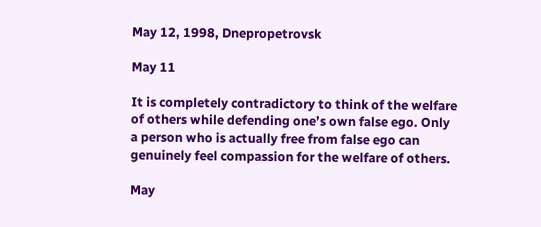May 12, 1998, Dnepropetrovsk

May 11

It is completely contradictory to think of the welfare of others while defending one’s own false ego. Only a person who is actually free from false ego can genuinely feel compassion for the welfare of others.

May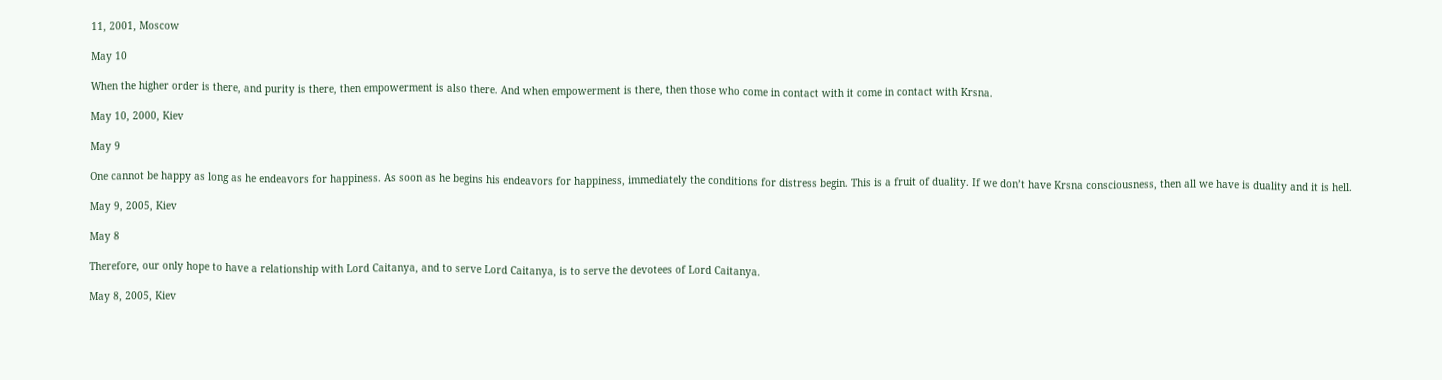11, 2001, Moscow

May 10

When the higher order is there, and purity is there, then empowerment is also there. And when empowerment is there, then those who come in contact with it come in contact with Krsna.

May 10, 2000, Kiev

May 9

One cannot be happy as long as he endeavors for happiness. As soon as he begins his endeavors for happiness, immediately the conditions for distress begin. This is a fruit of duality. If we don’t have Krsna consciousness, then all we have is duality and it is hell.

May 9, 2005, Kiev

May 8

Therefore, our only hope to have a relationship with Lord Caitanya, and to serve Lord Caitanya, is to serve the devotees of Lord Caitanya.

May 8, 2005, Kiev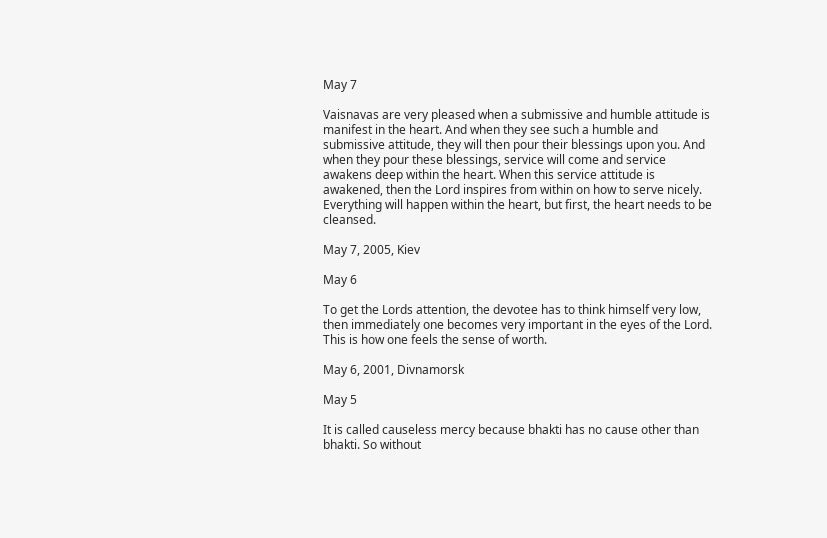May 7

Vaisnavas are very pleased when a submissive and humble attitude is manifest in the heart. And when they see such a humble and submissive attitude, they will then pour their blessings upon you. And when they pour these blessings, service will come and service awakens deep within the heart. When this service attitude is awakened, then the Lord inspires from within on how to serve nicely. Everything will happen within the heart, but first, the heart needs to be cleansed.

May 7, 2005, Kiev

May 6

To get the Lords attention, the devotee has to think himself very low, then immediately one becomes very important in the eyes of the Lord. This is how one feels the sense of worth.

May 6, 2001, Divnamorsk

May 5

It is called causeless mercy because bhakti has no cause other than bhakti. So without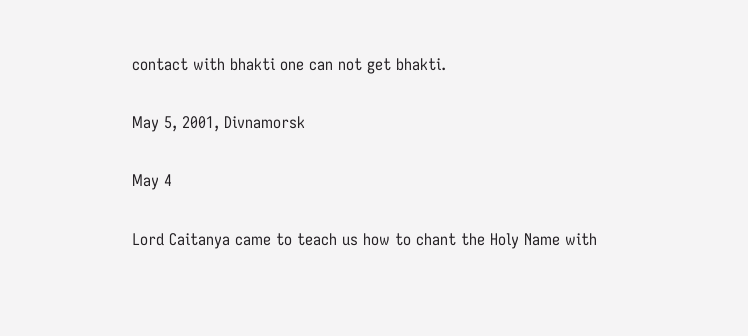contact with bhakti one can not get bhakti.

May 5, 2001, Divnamorsk

May 4

Lord Caitanya came to teach us how to chant the Holy Name with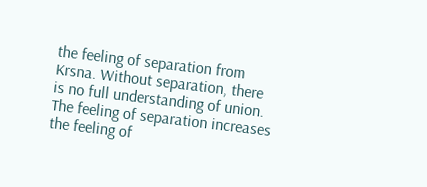the feeling of separation from Krsna. Without separation, there is no full understanding of union. The feeling of separation increases the feeling of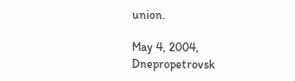union.

May 4, 2004, Dnepropetrovsk